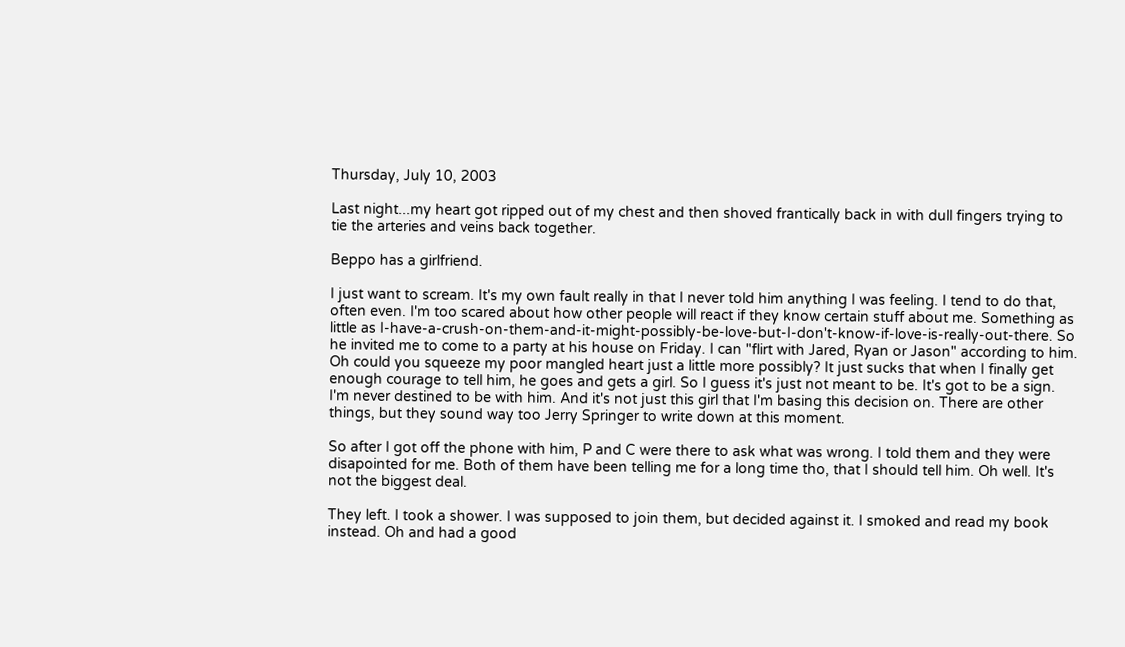Thursday, July 10, 2003

Last night...my heart got ripped out of my chest and then shoved frantically back in with dull fingers trying to tie the arteries and veins back together.

Beppo has a girlfriend.

I just want to scream. It's my own fault really in that I never told him anything I was feeling. I tend to do that, often even. I'm too scared about how other people will react if they know certain stuff about me. Something as little as I-have-a-crush-on-them-and-it-might-possibly-be-love-but-I-don't-know-if-love-is-really-out-there. So he invited me to come to a party at his house on Friday. I can "flirt with Jared, Ryan or Jason" according to him. Oh could you squeeze my poor mangled heart just a little more possibly? It just sucks that when I finally get enough courage to tell him, he goes and gets a girl. So I guess it's just not meant to be. It's got to be a sign. I'm never destined to be with him. And it's not just this girl that I'm basing this decision on. There are other things, but they sound way too Jerry Springer to write down at this moment.

So after I got off the phone with him, P and C were there to ask what was wrong. I told them and they were disapointed for me. Both of them have been telling me for a long time tho, that I should tell him. Oh well. It's not the biggest deal.

They left. I took a shower. I was supposed to join them, but decided against it. I smoked and read my book instead. Oh and had a good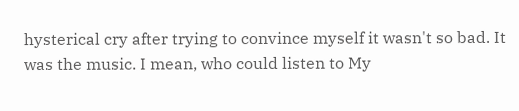hysterical cry after trying to convince myself it wasn't so bad. It was the music. I mean, who could listen to My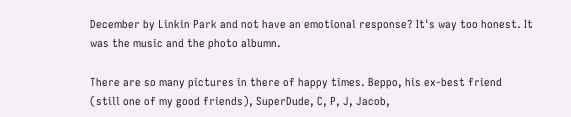December by Linkin Park and not have an emotional response? It's way too honest. It was the music and the photo albumn.

There are so many pictures in there of happy times. Beppo, his ex-best friend (still one of my good friends), SuperDude, C, P, J, Jacob,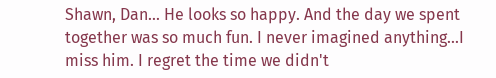Shawn, Dan... He looks so happy. And the day we spent together was so much fun. I never imagined anything...I miss him. I regret the time we didn't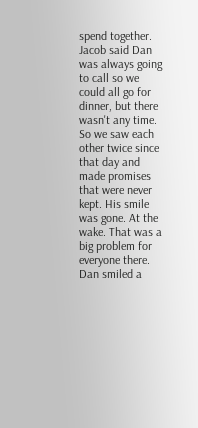spend together. Jacob said Dan was always going to call so we could all go for dinner, but there wasn't any time. So we saw each other twice since that day and made promises that were never kept. His smile was gone. At the wake. That was a big problem for everyone there. Dan smiled a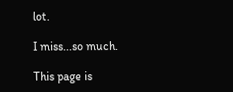lot.

I miss...so much.

This page is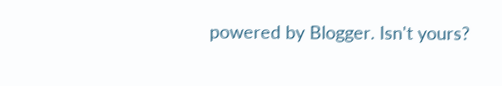powered by Blogger. Isn't yours?